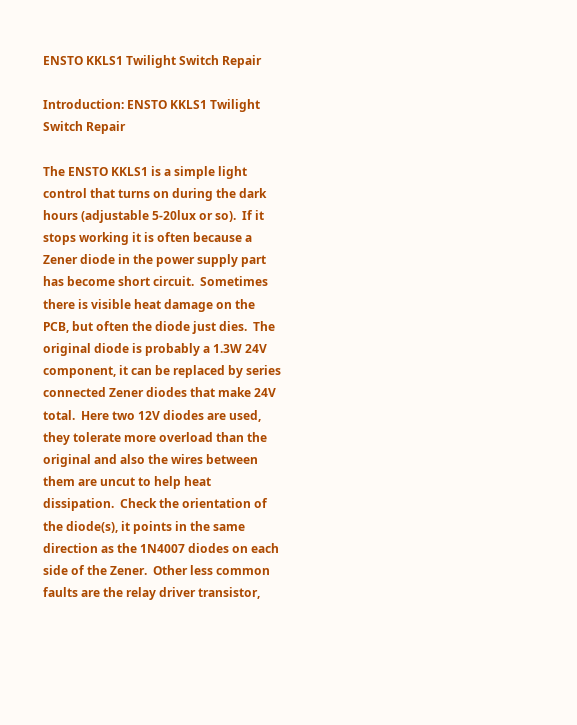ENSTO KKLS1 Twilight Switch Repair

Introduction: ENSTO KKLS1 Twilight Switch Repair

The ENSTO KKLS1 is a simple light control that turns on during the dark hours (adjustable 5-20lux or so).  If it stops working it is often because a Zener diode in the power supply part has become short circuit.  Sometimes there is visible heat damage on the PCB, but often the diode just dies.  The original diode is probably a 1.3W 24V component, it can be replaced by series connected Zener diodes that make 24V total.  Here two 12V diodes are used, they tolerate more overload than the original and also the wires between them are uncut to help heat dissipation.  Check the orientation of the diode(s), it points in the same direction as the 1N4007 diodes on each side of the Zener.  Other less common faults are the relay driver transistor,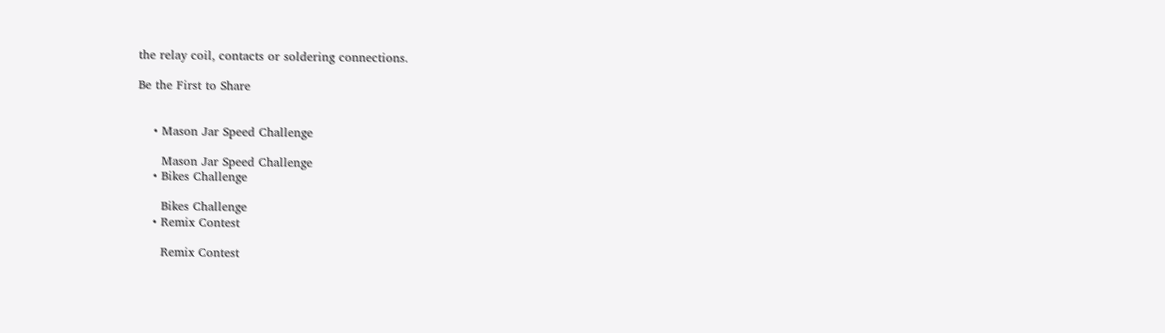the relay coil, contacts or soldering connections.

Be the First to Share


    • Mason Jar Speed Challenge

      Mason Jar Speed Challenge
    • Bikes Challenge

      Bikes Challenge
    • Remix Contest

      Remix Contest